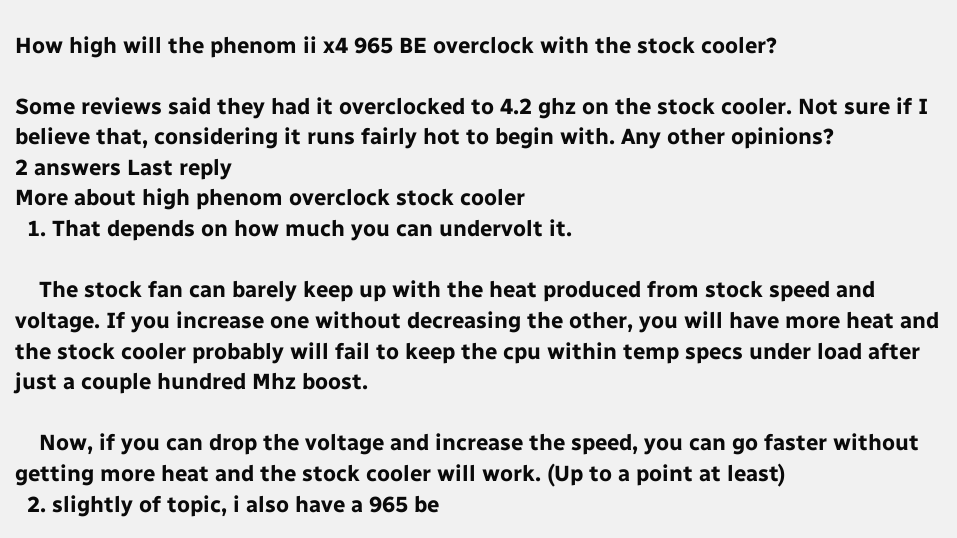How high will the phenom ii x4 965 BE overclock with the stock cooler?

Some reviews said they had it overclocked to 4.2 ghz on the stock cooler. Not sure if I believe that, considering it runs fairly hot to begin with. Any other opinions?
2 answers Last reply
More about high phenom overclock stock cooler
  1. That depends on how much you can undervolt it.

    The stock fan can barely keep up with the heat produced from stock speed and voltage. If you increase one without decreasing the other, you will have more heat and the stock cooler probably will fail to keep the cpu within temp specs under load after just a couple hundred Mhz boost.

    Now, if you can drop the voltage and increase the speed, you can go faster without getting more heat and the stock cooler will work. (Up to a point at least)
  2. slightly of topic, i also have a 965 be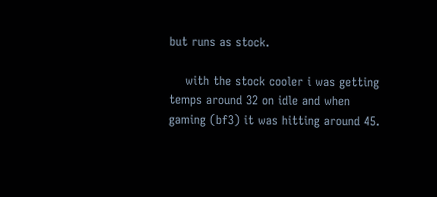but runs as stock.

    with the stock cooler i was getting temps around 32 on idle and when gaming (bf3) it was hitting around 45.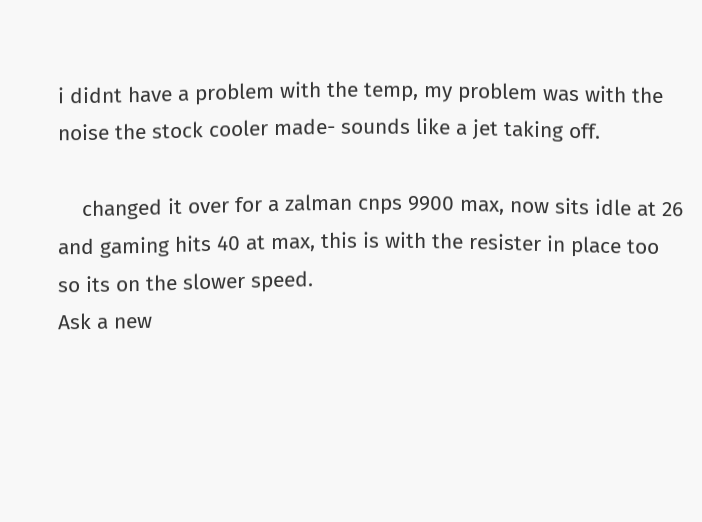i didnt have a problem with the temp, my problem was with the noise the stock cooler made- sounds like a jet taking off.

    changed it over for a zalman cnps 9900 max, now sits idle at 26 and gaming hits 40 at max, this is with the resister in place too so its on the slower speed.
Ask a new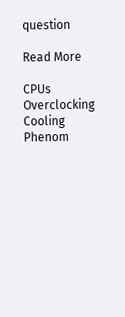question

Read More

CPUs Overclocking Cooling Phenom